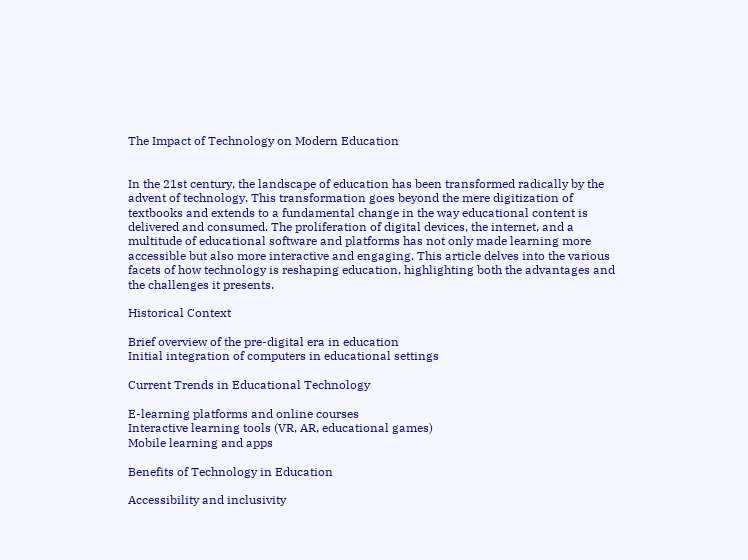The Impact of Technology on Modern Education


In the 21st century, the landscape of education has been transformed radically by the advent of technology. This transformation goes beyond the mere digitization of textbooks and extends to a fundamental change in the way educational content is delivered and consumed. The proliferation of digital devices, the internet, and a multitude of educational software and platforms has not only made learning more accessible but also more interactive and engaging. This article delves into the various facets of how technology is reshaping education, highlighting both the advantages and the challenges it presents.

Historical Context

Brief overview of the pre-digital era in education
Initial integration of computers in educational settings

Current Trends in Educational Technology

E-learning platforms and online courses
Interactive learning tools (VR, AR, educational games)
Mobile learning and apps

Benefits of Technology in Education

Accessibility and inclusivity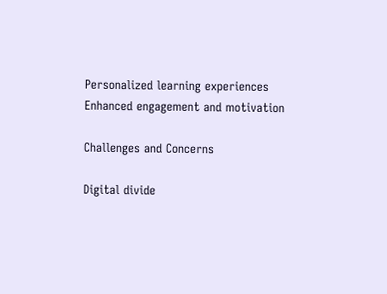Personalized learning experiences
Enhanced engagement and motivation

Challenges and Concerns

Digital divide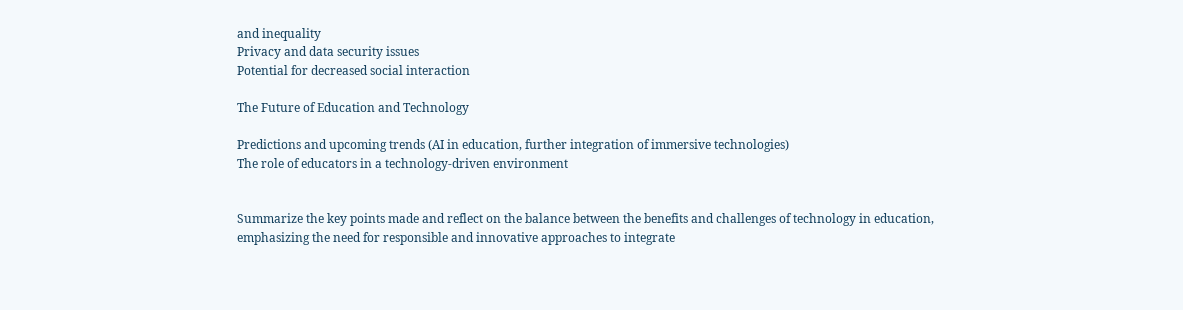and inequality
Privacy and data security issues
Potential for decreased social interaction

The Future of Education and Technology

Predictions and upcoming trends (AI in education, further integration of immersive technologies)
The role of educators in a technology-driven environment


Summarize the key points made and reflect on the balance between the benefits and challenges of technology in education, emphasizing the need for responsible and innovative approaches to integrate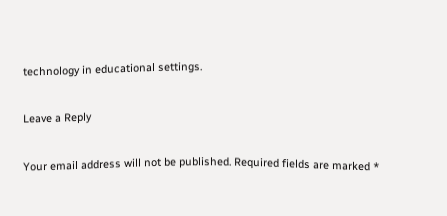technology in educational settings.

Leave a Reply

Your email address will not be published. Required fields are marked *